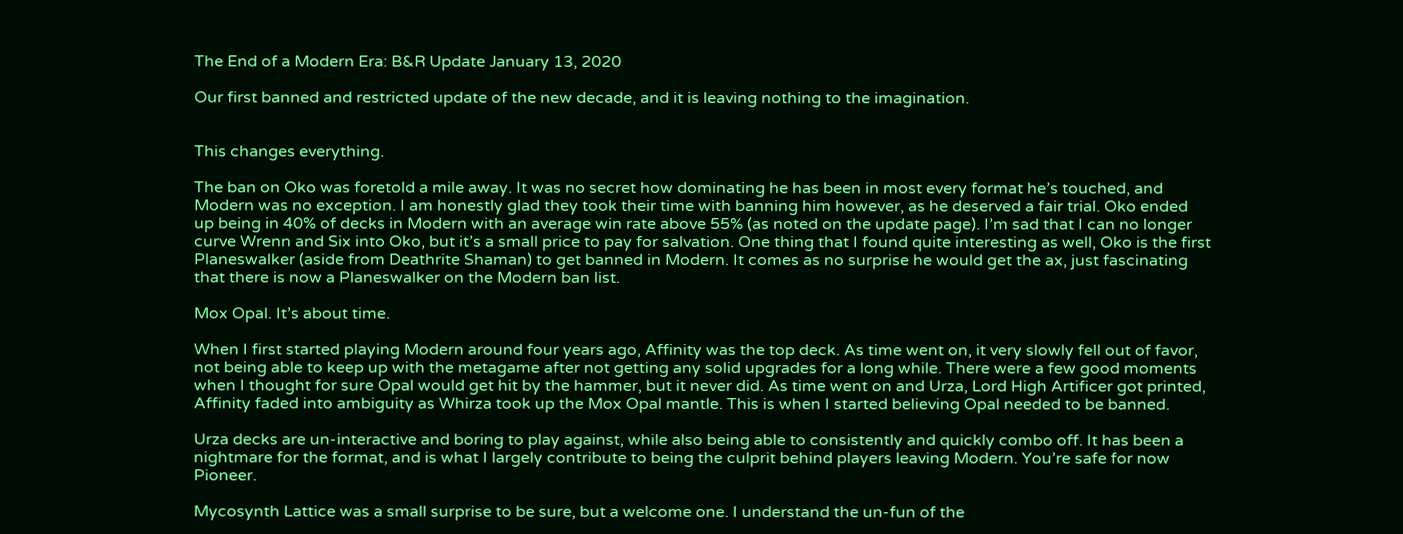The End of a Modern Era: B&R Update January 13, 2020

Our first banned and restricted update of the new decade, and it is leaving nothing to the imagination.


This changes everything.

The ban on Oko was foretold a mile away. It was no secret how dominating he has been in most every format he’s touched, and Modern was no exception. I am honestly glad they took their time with banning him however, as he deserved a fair trial. Oko ended up being in 40% of decks in Modern with an average win rate above 55% (as noted on the update page). I’m sad that I can no longer curve Wrenn and Six into Oko, but it’s a small price to pay for salvation. One thing that I found quite interesting as well, Oko is the first Planeswalker (aside from Deathrite Shaman) to get banned in Modern. It comes as no surprise he would get the ax, just fascinating that there is now a Planeswalker on the Modern ban list.

Mox Opal. It’s about time.

When I first started playing Modern around four years ago, Affinity was the top deck. As time went on, it very slowly fell out of favor, not being able to keep up with the metagame after not getting any solid upgrades for a long while. There were a few good moments when I thought for sure Opal would get hit by the hammer, but it never did. As time went on and Urza, Lord High Artificer got printed, Affinity faded into ambiguity as Whirza took up the Mox Opal mantle. This is when I started believing Opal needed to be banned.

Urza decks are un-interactive and boring to play against, while also being able to consistently and quickly combo off. It has been a nightmare for the format, and is what I largely contribute to being the culprit behind players leaving Modern. You’re safe for now Pioneer.

Mycosynth Lattice was a small surprise to be sure, but a welcome one. I understand the un-fun of the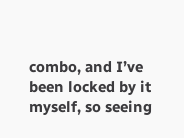combo, and I’ve been locked by it myself, so seeing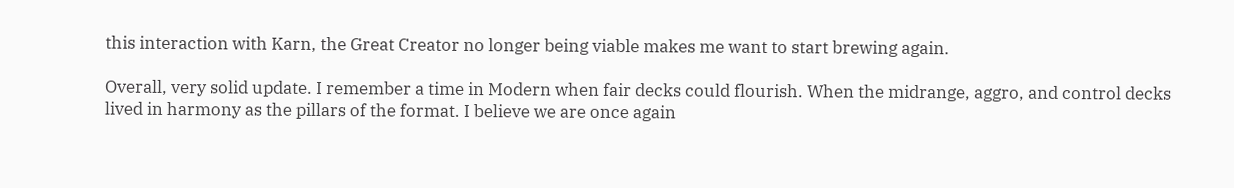this interaction with Karn, the Great Creator no longer being viable makes me want to start brewing again.

Overall, very solid update. I remember a time in Modern when fair decks could flourish. When the midrange, aggro, and control decks lived in harmony as the pillars of the format. I believe we are once again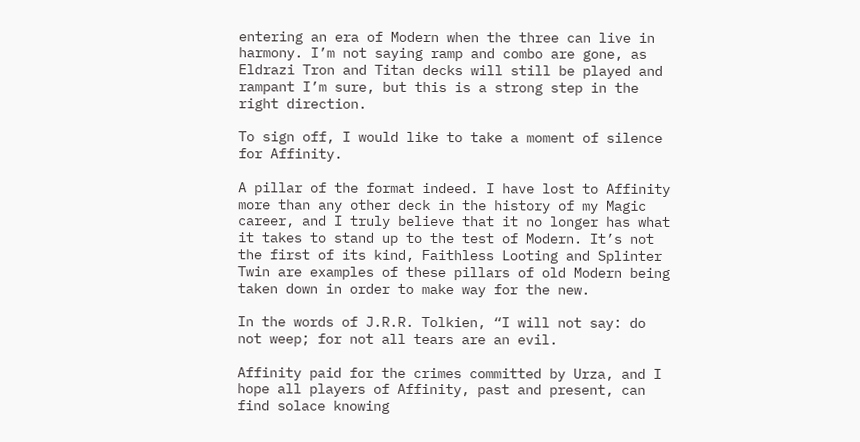entering an era of Modern when the three can live in harmony. I’m not saying ramp and combo are gone, as Eldrazi Tron and Titan decks will still be played and rampant I’m sure, but this is a strong step in the right direction.

To sign off, I would like to take a moment of silence for Affinity.

A pillar of the format indeed. I have lost to Affinity more than any other deck in the history of my Magic career, and I truly believe that it no longer has what it takes to stand up to the test of Modern. It’s not the first of its kind, Faithless Looting and Splinter Twin are examples of these pillars of old Modern being taken down in order to make way for the new.

In the words of J.R.R. Tolkien, “I will not say: do not weep; for not all tears are an evil.

Affinity paid for the crimes committed by Urza, and I hope all players of Affinity, past and present, can find solace knowing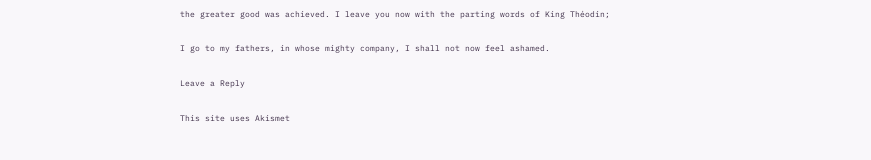the greater good was achieved. I leave you now with the parting words of King Théodin;

I go to my fathers, in whose mighty company, I shall not now feel ashamed.

Leave a Reply

This site uses Akismet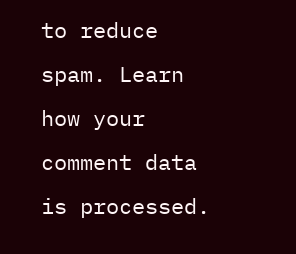to reduce spam. Learn how your comment data is processed.